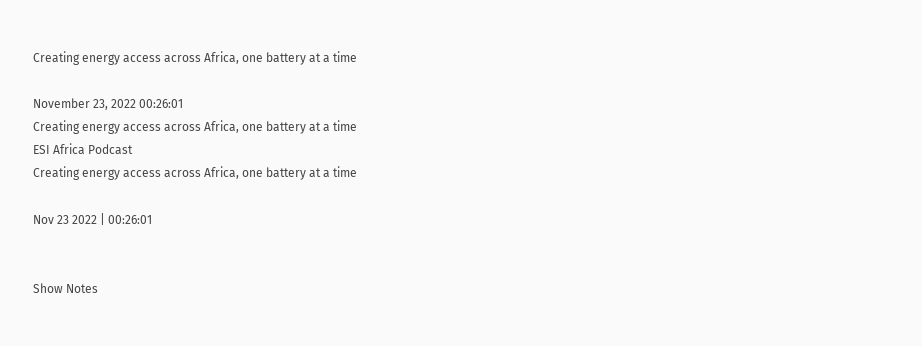Creating energy access across Africa, one battery at a time

November 23, 2022 00:26:01
Creating energy access across Africa, one battery at a time
ESI Africa Podcast
Creating energy access across Africa, one battery at a time

Nov 23 2022 | 00:26:01


Show Notes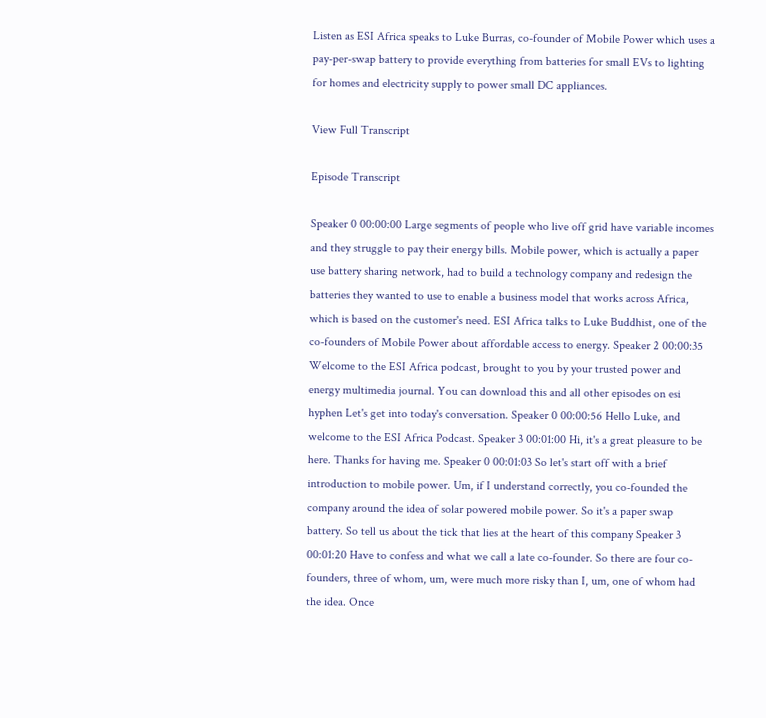Listen as ESI Africa speaks to Luke Burras, co-founder of Mobile Power which uses a pay-per-swap battery to provide everything from batteries for small EVs to lighting for homes and electricity supply to power small DC appliances.

View Full Transcript

Episode Transcript

Speaker 0 00:00:00 Large segments of people who live off grid have variable incomes and they struggle to pay their energy bills. Mobile power, which is actually a paper use battery sharing network, had to build a technology company and redesign the batteries they wanted to use to enable a business model that works across Africa, which is based on the customer's need. ESI Africa talks to Luke Buddhist, one of the co-founders of Mobile Power about affordable access to energy. Speaker 2 00:00:35 Welcome to the ESI Africa podcast, brought to you by your trusted power and energy multimedia journal. You can download this and all other episodes on esi hyphen Let's get into today's conversation. Speaker 0 00:00:56 Hello Luke, and welcome to the ESI Africa Podcast. Speaker 3 00:01:00 Hi, it's a great pleasure to be here. Thanks for having me. Speaker 0 00:01:03 So let's start off with a brief introduction to mobile power. Um, if I understand correctly, you co-founded the company around the idea of solar powered mobile power. So it's a paper swap battery. So tell us about the tick that lies at the heart of this company Speaker 3 00:01:20 Have to confess and what we call a late co-founder. So there are four co-founders, three of whom, um, were much more risky than I, um, one of whom had the idea. Once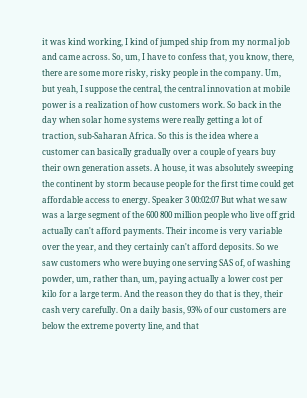it was kind working, I kind of jumped ship from my normal job and came across. So, um, I have to confess that, you know, there, there are some more risky, risky people in the company. Um, but yeah, I suppose the central, the central innovation at mobile power is a realization of how customers work. So back in the day when solar home systems were really getting a lot of traction, sub-Saharan Africa. So this is the idea where a customer can basically gradually over a couple of years buy their own generation assets. A house, it was absolutely sweeping the continent by storm because people for the first time could get affordable access to energy. Speaker 3 00:02:07 But what we saw was a large segment of the 600 800 million people who live off grid actually can't afford payments. Their income is very variable over the year, and they certainly can't afford deposits. So we saw customers who were buying one serving SAS of, of washing powder, um, rather than, um, paying actually a lower cost per kilo for a large term. And the reason they do that is they, their cash very carefully. On a daily basis, 93% of our customers are below the extreme poverty line, and that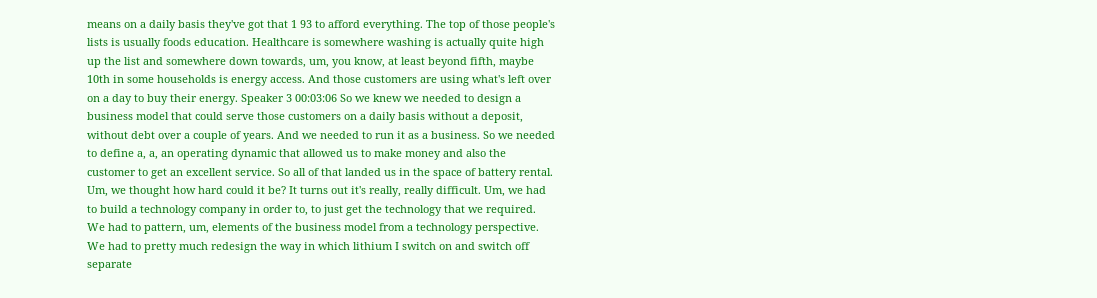means on a daily basis they've got that 1 93 to afford everything. The top of those people's lists is usually foods education. Healthcare is somewhere washing is actually quite high up the list and somewhere down towards, um, you know, at least beyond fifth, maybe 10th in some households is energy access. And those customers are using what's left over on a day to buy their energy. Speaker 3 00:03:06 So we knew we needed to design a business model that could serve those customers on a daily basis without a deposit, without debt over a couple of years. And we needed to run it as a business. So we needed to define a, a, an operating dynamic that allowed us to make money and also the customer to get an excellent service. So all of that landed us in the space of battery rental. Um, we thought how hard could it be? It turns out it's really, really difficult. Um, we had to build a technology company in order to, to just get the technology that we required. We had to pattern, um, elements of the business model from a technology perspective. We had to pretty much redesign the way in which lithium I switch on and switch off separate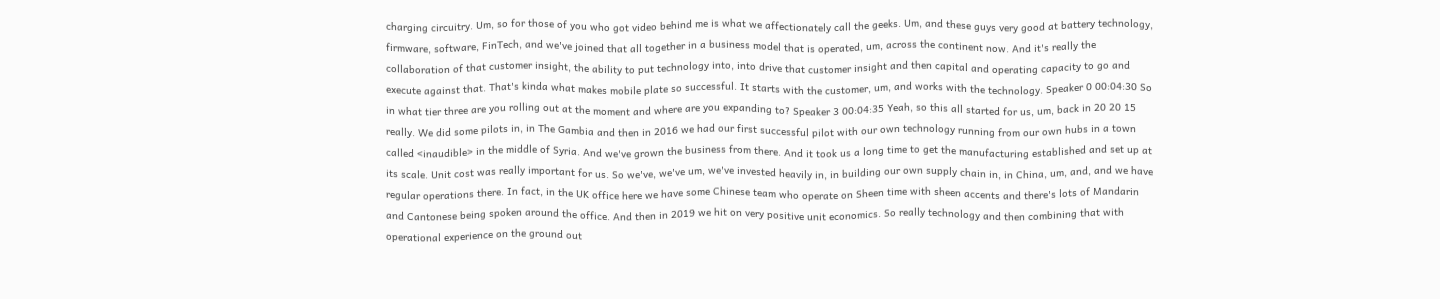charging circuitry. Um, so for those of you who got video behind me is what we affectionately call the geeks. Um, and these guys very good at battery technology, firmware, software, FinTech, and we've joined that all together in a business model that is operated, um, across the continent now. And it's really the collaboration of that customer insight, the ability to put technology into, into drive that customer insight and then capital and operating capacity to go and execute against that. That's kinda what makes mobile plate so successful. It starts with the customer, um, and works with the technology. Speaker 0 00:04:30 So in what tier three are you rolling out at the moment and where are you expanding to? Speaker 3 00:04:35 Yeah, so this all started for us, um, back in 20 20 15 really. We did some pilots in, in The Gambia and then in 2016 we had our first successful pilot with our own technology running from our own hubs in a town called <inaudible> in the middle of Syria. And we've grown the business from there. And it took us a long time to get the manufacturing established and set up at its scale. Unit cost was really important for us. So we've, we've um, we've invested heavily in, in building our own supply chain in, in China, um, and, and we have regular operations there. In fact, in the UK office here we have some Chinese team who operate on Sheen time with sheen accents and there's lots of Mandarin and Cantonese being spoken around the office. And then in 2019 we hit on very positive unit economics. So really technology and then combining that with operational experience on the ground out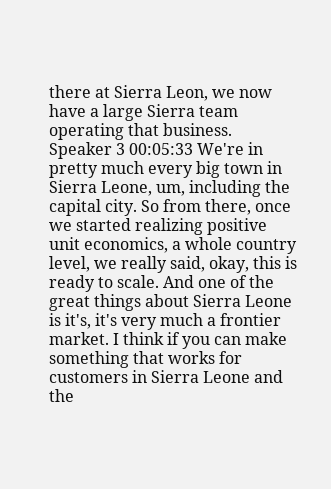there at Sierra Leon, we now have a large Sierra team operating that business. Speaker 3 00:05:33 We're in pretty much every big town in Sierra Leone, um, including the capital city. So from there, once we started realizing positive unit economics, a whole country level, we really said, okay, this is ready to scale. And one of the great things about Sierra Leone is it's, it's very much a frontier market. I think if you can make something that works for customers in Sierra Leone and the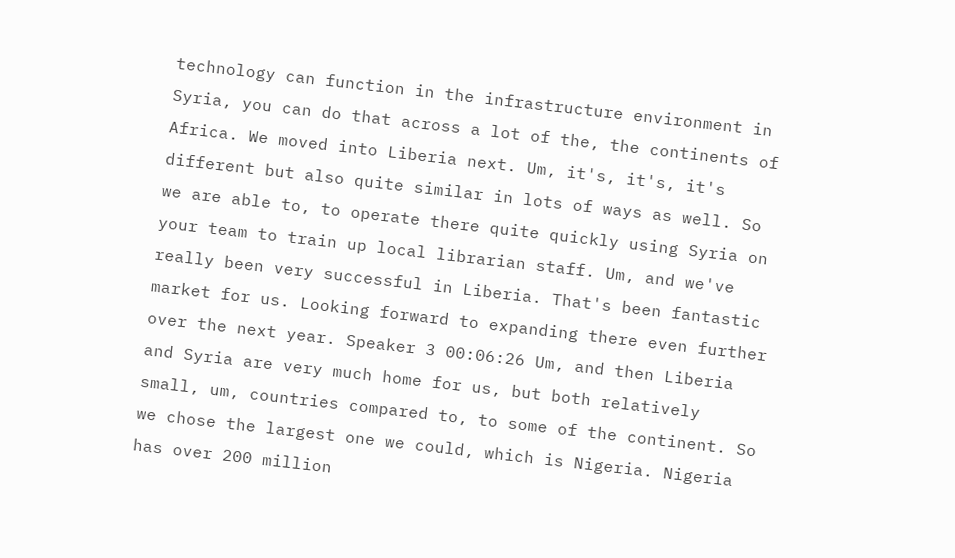technology can function in the infrastructure environment in Syria, you can do that across a lot of the, the continents of Africa. We moved into Liberia next. Um, it's, it's, it's different but also quite similar in lots of ways as well. So we are able to, to operate there quite quickly using Syria on your team to train up local librarian staff. Um, and we've really been very successful in Liberia. That's been fantastic market for us. Looking forward to expanding there even further over the next year. Speaker 3 00:06:26 Um, and then Liberia and Syria are very much home for us, but both relatively small, um, countries compared to, to some of the continent. So we chose the largest one we could, which is Nigeria. Nigeria has over 200 million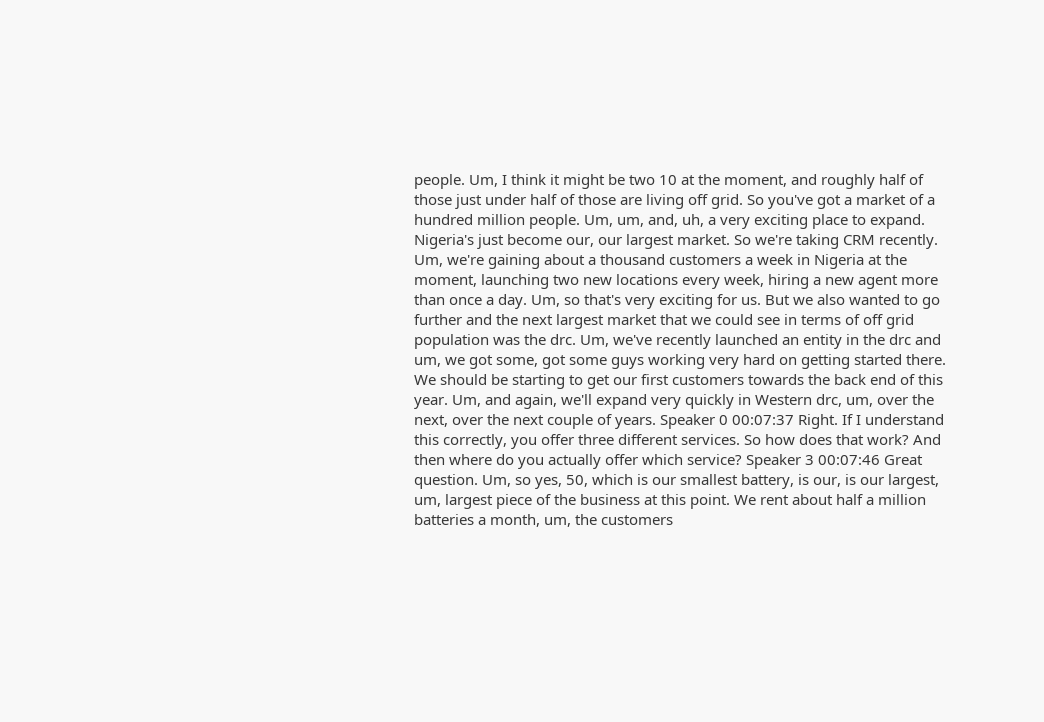people. Um, I think it might be two 10 at the moment, and roughly half of those just under half of those are living off grid. So you've got a market of a hundred million people. Um, um, and, uh, a very exciting place to expand. Nigeria's just become our, our largest market. So we're taking CRM recently. Um, we're gaining about a thousand customers a week in Nigeria at the moment, launching two new locations every week, hiring a new agent more than once a day. Um, so that's very exciting for us. But we also wanted to go further and the next largest market that we could see in terms of off grid population was the drc. Um, we've recently launched an entity in the drc and um, we got some, got some guys working very hard on getting started there. We should be starting to get our first customers towards the back end of this year. Um, and again, we'll expand very quickly in Western drc, um, over the next, over the next couple of years. Speaker 0 00:07:37 Right. If I understand this correctly, you offer three different services. So how does that work? And then where do you actually offer which service? Speaker 3 00:07:46 Great question. Um, so yes, 50, which is our smallest battery, is our, is our largest, um, largest piece of the business at this point. We rent about half a million batteries a month, um, the customers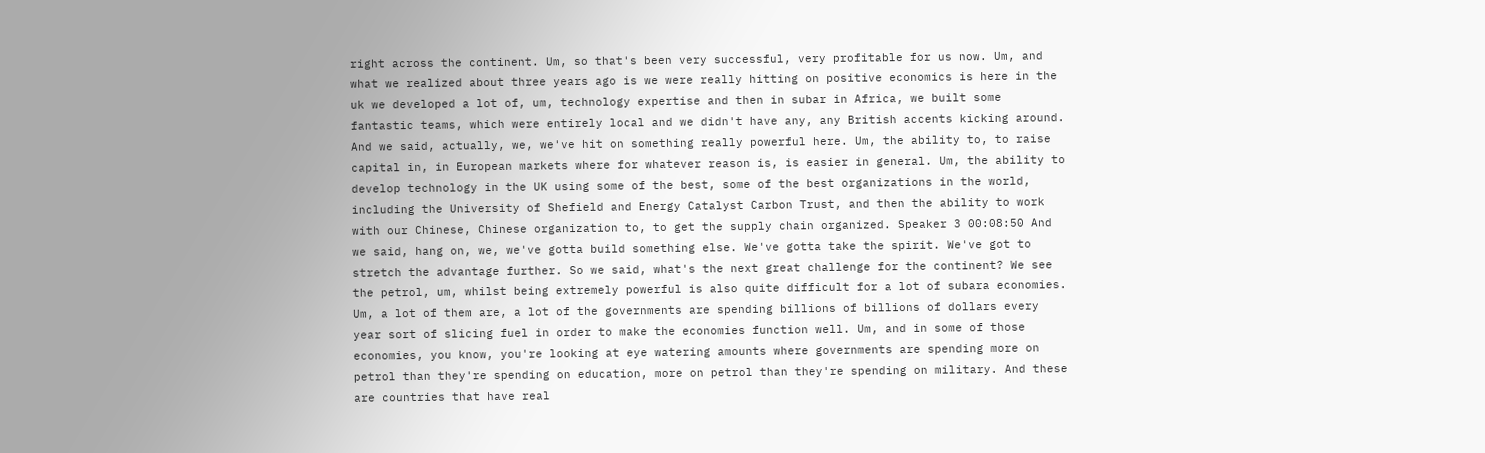right across the continent. Um, so that's been very successful, very profitable for us now. Um, and what we realized about three years ago is we were really hitting on positive economics is here in the uk we developed a lot of, um, technology expertise and then in subar in Africa, we built some fantastic teams, which were entirely local and we didn't have any, any British accents kicking around. And we said, actually, we, we've hit on something really powerful here. Um, the ability to, to raise capital in, in European markets where for whatever reason is, is easier in general. Um, the ability to develop technology in the UK using some of the best, some of the best organizations in the world, including the University of Shefield and Energy Catalyst Carbon Trust, and then the ability to work with our Chinese, Chinese organization to, to get the supply chain organized. Speaker 3 00:08:50 And we said, hang on, we, we've gotta build something else. We've gotta take the spirit. We've got to stretch the advantage further. So we said, what's the next great challenge for the continent? We see the petrol, um, whilst being extremely powerful is also quite difficult for a lot of subara economies. Um, a lot of them are, a lot of the governments are spending billions of billions of dollars every year sort of slicing fuel in order to make the economies function well. Um, and in some of those economies, you know, you're looking at eye watering amounts where governments are spending more on petrol than they're spending on education, more on petrol than they're spending on military. And these are countries that have real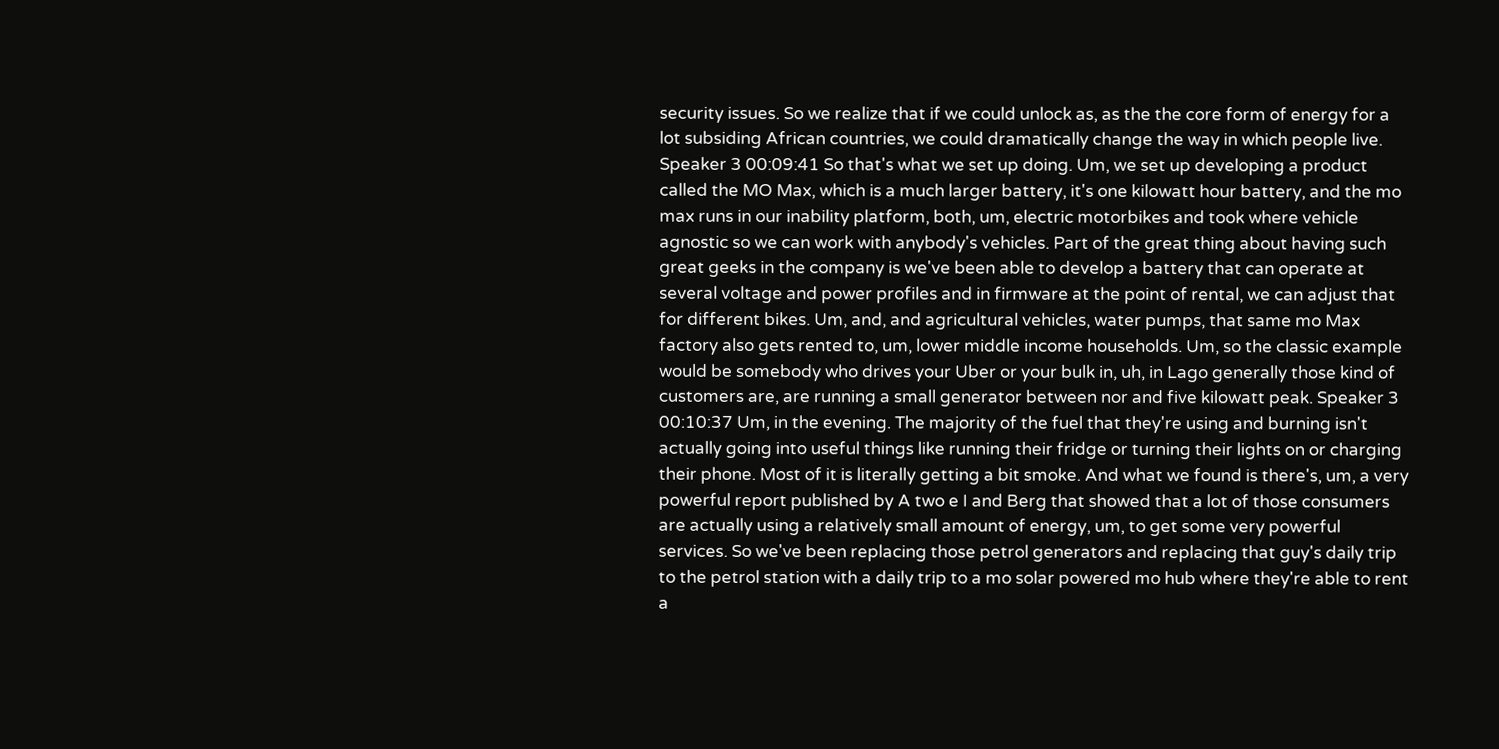security issues. So we realize that if we could unlock as, as the the core form of energy for a lot subsiding African countries, we could dramatically change the way in which people live. Speaker 3 00:09:41 So that's what we set up doing. Um, we set up developing a product called the MO Max, which is a much larger battery, it's one kilowatt hour battery, and the mo max runs in our inability platform, both, um, electric motorbikes and took where vehicle agnostic so we can work with anybody's vehicles. Part of the great thing about having such great geeks in the company is we've been able to develop a battery that can operate at several voltage and power profiles and in firmware at the point of rental, we can adjust that for different bikes. Um, and, and agricultural vehicles, water pumps, that same mo Max factory also gets rented to, um, lower middle income households. Um, so the classic example would be somebody who drives your Uber or your bulk in, uh, in Lago generally those kind of customers are, are running a small generator between nor and five kilowatt peak. Speaker 3 00:10:37 Um, in the evening. The majority of the fuel that they're using and burning isn't actually going into useful things like running their fridge or turning their lights on or charging their phone. Most of it is literally getting a bit smoke. And what we found is there's, um, a very powerful report published by A two e I and Berg that showed that a lot of those consumers are actually using a relatively small amount of energy, um, to get some very powerful services. So we've been replacing those petrol generators and replacing that guy's daily trip to the petrol station with a daily trip to a mo solar powered mo hub where they're able to rent a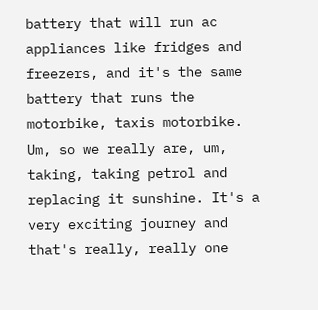battery that will run ac appliances like fridges and freezers, and it's the same battery that runs the motorbike, taxis motorbike. Um, so we really are, um, taking, taking petrol and replacing it sunshine. It's a very exciting journey and that's really, really one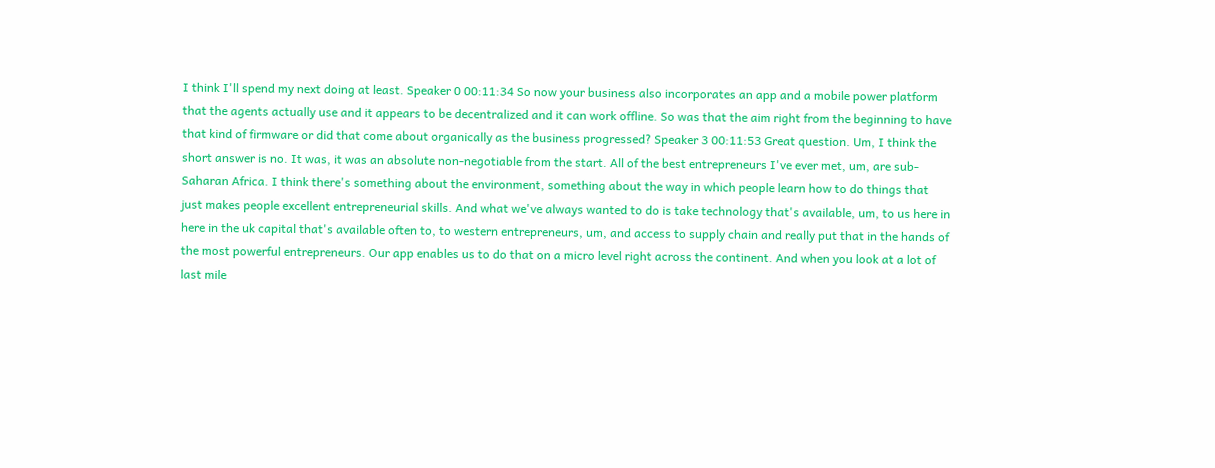I think I'll spend my next doing at least. Speaker 0 00:11:34 So now your business also incorporates an app and a mobile power platform that the agents actually use and it appears to be decentralized and it can work offline. So was that the aim right from the beginning to have that kind of firmware or did that come about organically as the business progressed? Speaker 3 00:11:53 Great question. Um, I think the short answer is no. It was, it was an absolute non-negotiable from the start. All of the best entrepreneurs I've ever met, um, are sub-Saharan Africa. I think there's something about the environment, something about the way in which people learn how to do things that just makes people excellent entrepreneurial skills. And what we've always wanted to do is take technology that's available, um, to us here in here in the uk capital that's available often to, to western entrepreneurs, um, and access to supply chain and really put that in the hands of the most powerful entrepreneurs. Our app enables us to do that on a micro level right across the continent. And when you look at a lot of last mile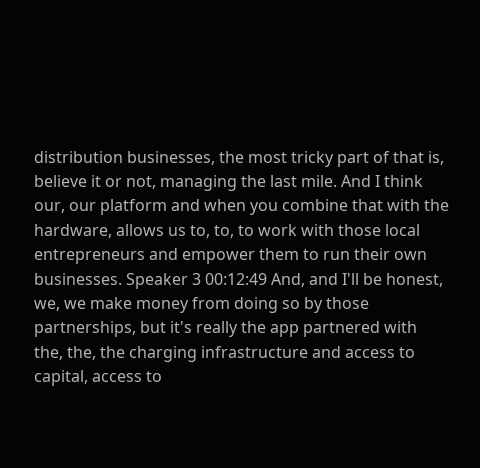distribution businesses, the most tricky part of that is, believe it or not, managing the last mile. And I think our, our platform and when you combine that with the hardware, allows us to, to, to work with those local entrepreneurs and empower them to run their own businesses. Speaker 3 00:12:49 And, and I'll be honest, we, we make money from doing so by those partnerships, but it's really the app partnered with the, the, the charging infrastructure and access to capital, access to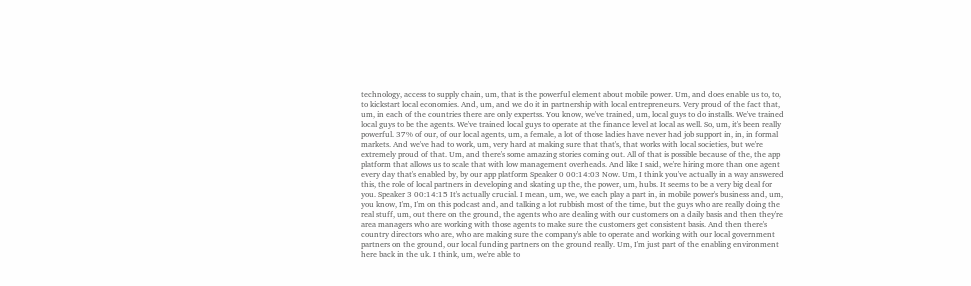technology, access to supply chain, um, that is the powerful element about mobile power. Um, and does enable us to, to, to kickstart local economies. And, um, and we do it in partnership with local entrepreneurs. Very proud of the fact that, um, in each of the countries there are only expertss. You know, we've trained, um, local guys to do installs. We've trained local guys to be the agents. We've trained local guys to operate at the finance level at local as well. So, um, it's been really powerful. 37% of our, of our local agents, um, a female, a lot of those ladies have never had job support in, in, in formal markets. And we've had to work, um, very hard at making sure that that's, that works with local societies, but we're extremely proud of that. Um, and there's some amazing stories coming out. All of that is possible because of the, the app platform that allows us to scale that with low management overheads. And like I said, we're hiring more than one agent every day that's enabled by, by our app platform Speaker 0 00:14:03 Now. Um, I think you've actually in a way answered this, the role of local partners in developing and skating up the, the power, um, hubs. It seems to be a very big deal for you. Speaker 3 00:14:15 It's actually crucial. I mean, um, we, we each play a part in, in mobile power's business and, um, you know, I'm, I'm on this podcast and, and talking a lot rubbish most of the time, but the guys who are really doing the real stuff, um, out there on the ground, the agents who are dealing with our customers on a daily basis and then they're area managers who are working with those agents to make sure the customers get consistent basis. And then there's country directors who are, who are making sure the company's able to operate and working with our local government partners on the ground, our local funding partners on the ground really. Um, I'm just part of the enabling environment here back in the uk. I think, um, we're able to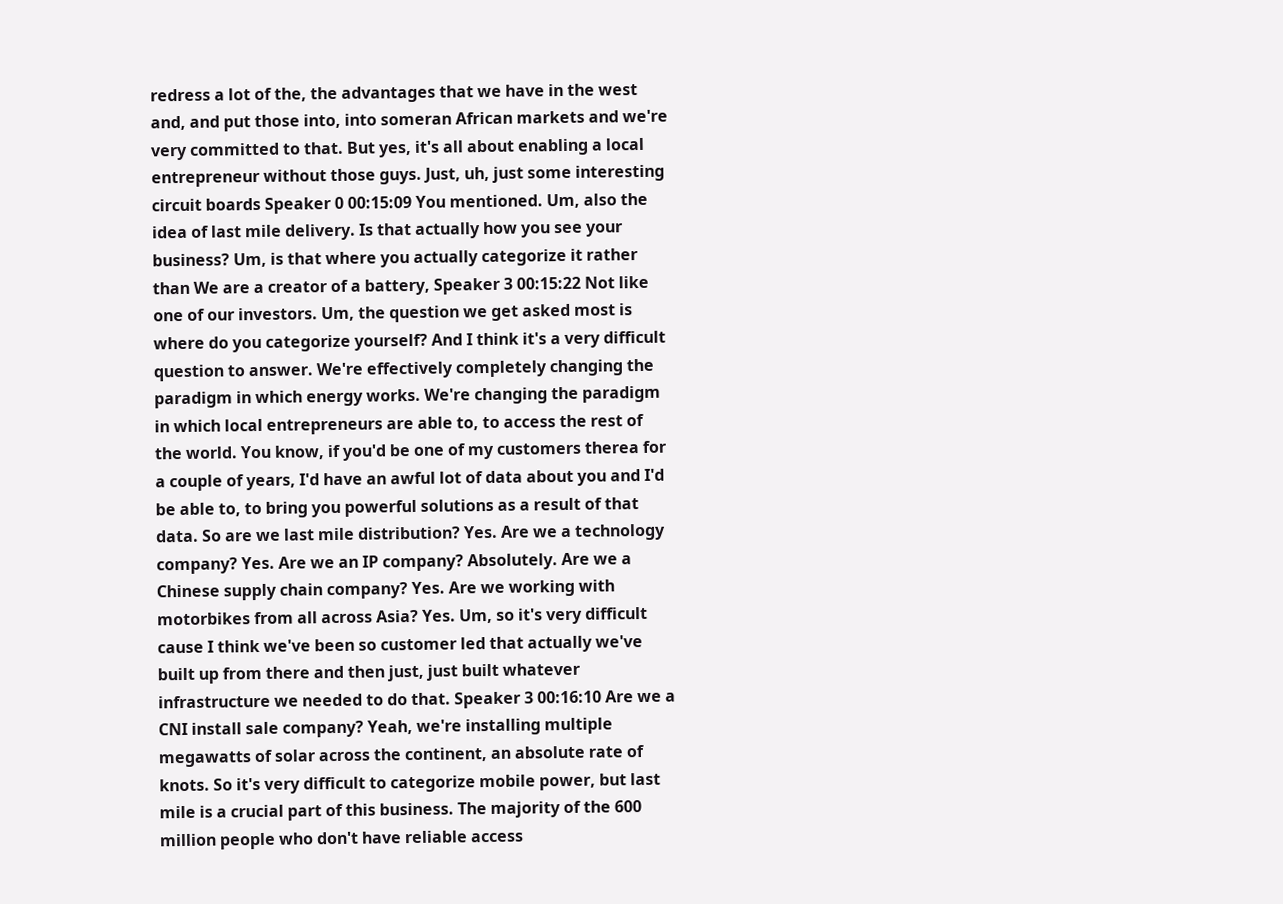redress a lot of the, the advantages that we have in the west and, and put those into, into someran African markets and we're very committed to that. But yes, it's all about enabling a local entrepreneur without those guys. Just, uh, just some interesting circuit boards Speaker 0 00:15:09 You mentioned. Um, also the idea of last mile delivery. Is that actually how you see your business? Um, is that where you actually categorize it rather than We are a creator of a battery, Speaker 3 00:15:22 Not like one of our investors. Um, the question we get asked most is where do you categorize yourself? And I think it's a very difficult question to answer. We're effectively completely changing the paradigm in which energy works. We're changing the paradigm in which local entrepreneurs are able to, to access the rest of the world. You know, if you'd be one of my customers therea for a couple of years, I'd have an awful lot of data about you and I'd be able to, to bring you powerful solutions as a result of that data. So are we last mile distribution? Yes. Are we a technology company? Yes. Are we an IP company? Absolutely. Are we a Chinese supply chain company? Yes. Are we working with motorbikes from all across Asia? Yes. Um, so it's very difficult cause I think we've been so customer led that actually we've built up from there and then just, just built whatever infrastructure we needed to do that. Speaker 3 00:16:10 Are we a CNI install sale company? Yeah, we're installing multiple megawatts of solar across the continent, an absolute rate of knots. So it's very difficult to categorize mobile power, but last mile is a crucial part of this business. The majority of the 600 million people who don't have reliable access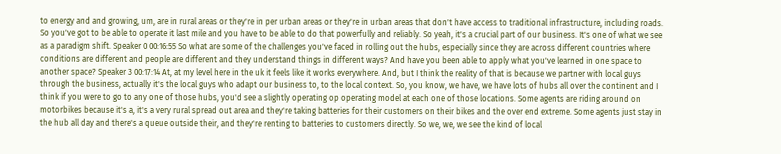to energy and and growing, um, are in rural areas or they're in per urban areas or they're in urban areas that don't have access to traditional infrastructure, including roads. So you've got to be able to operate it last mile and you have to be able to do that powerfully and reliably. So yeah, it's a crucial part of our business. It's one of what we see as a paradigm shift. Speaker 0 00:16:55 So what are some of the challenges you've faced in rolling out the hubs, especially since they are across different countries where conditions are different and people are different and they understand things in different ways? And have you been able to apply what you've learned in one space to another space? Speaker 3 00:17:14 At, at my level here in the uk it feels like it works everywhere. And, but I think the reality of that is because we partner with local guys through the business, actually it's the local guys who adapt our business to, to the local context. So, you know, we have, we have lots of hubs all over the continent and I think if you were to go to any one of those hubs, you'd see a slightly operating op operating model at each one of those locations. Some agents are riding around on motorbikes because it's a, it's a very rural spread out area and they're taking batteries for their customers on their bikes and the over end extreme. Some agents just stay in the hub all day and there's a queue outside their, and they're renting to batteries to customers directly. So we, we, we see the kind of local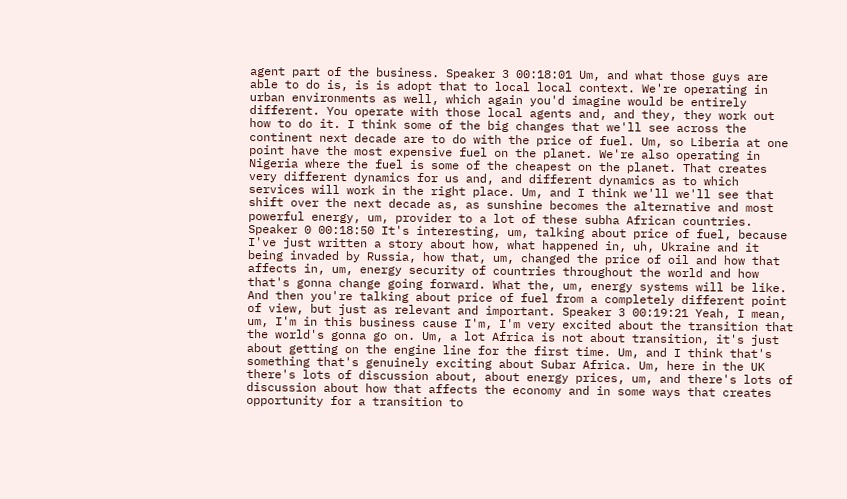agent part of the business. Speaker 3 00:18:01 Um, and what those guys are able to do is, is is adopt that to local local context. We're operating in urban environments as well, which again you'd imagine would be entirely different. You operate with those local agents and, and they, they work out how to do it. I think some of the big changes that we'll see across the continent next decade are to do with the price of fuel. Um, so Liberia at one point have the most expensive fuel on the planet. We're also operating in Nigeria where the fuel is some of the cheapest on the planet. That creates very different dynamics for us and, and different dynamics as to which services will work in the right place. Um, and I think we'll we'll see that shift over the next decade as, as sunshine becomes the alternative and most powerful energy, um, provider to a lot of these subha African countries. Speaker 0 00:18:50 It's interesting, um, talking about price of fuel, because I've just written a story about how, what happened in, uh, Ukraine and it being invaded by Russia, how that, um, changed the price of oil and how that affects in, um, energy security of countries throughout the world and how that's gonna change going forward. What the, um, energy systems will be like. And then you're talking about price of fuel from a completely different point of view, but just as relevant and important. Speaker 3 00:19:21 Yeah, I mean, um, I'm in this business cause I'm, I'm very excited about the transition that the world's gonna go on. Um, a lot Africa is not about transition, it's just about getting on the engine line for the first time. Um, and I think that's something that's genuinely exciting about Subar Africa. Um, here in the UK there's lots of discussion about, about energy prices, um, and there's lots of discussion about how that affects the economy and in some ways that creates opportunity for a transition to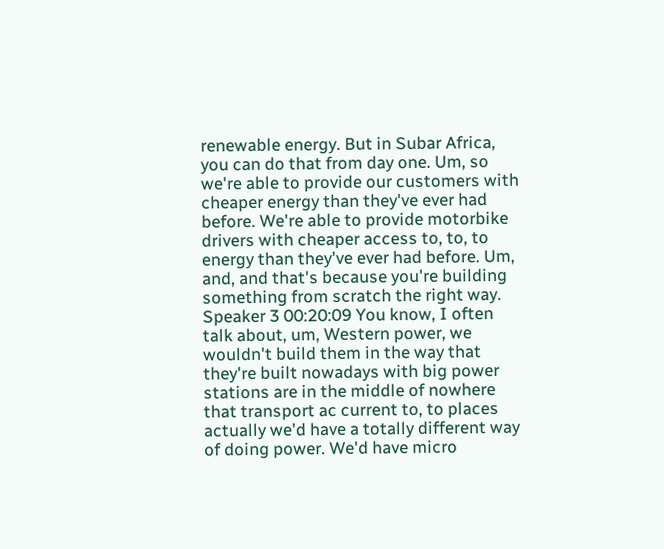renewable energy. But in Subar Africa, you can do that from day one. Um, so we're able to provide our customers with cheaper energy than they've ever had before. We're able to provide motorbike drivers with cheaper access to, to, to energy than they've ever had before. Um, and, and that's because you're building something from scratch the right way. Speaker 3 00:20:09 You know, I often talk about, um, Western power, we wouldn't build them in the way that they're built nowadays with big power stations are in the middle of nowhere that transport ac current to, to places actually we'd have a totally different way of doing power. We'd have micro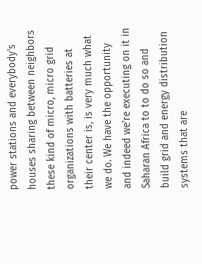power stations and everybody's houses sharing between neighbors these kind of micro, micro grid organizations with batteries at their center is, is very much what we do. We have the opportunity and indeed we're executing on it in Saharan Africa to to do so and build grid and energy distribution systems that are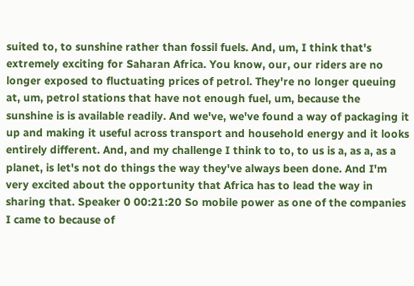suited to, to sunshine rather than fossil fuels. And, um, I think that's extremely exciting for Saharan Africa. You know, our, our riders are no longer exposed to fluctuating prices of petrol. They're no longer queuing at, um, petrol stations that have not enough fuel, um, because the sunshine is is available readily. And we've, we've found a way of packaging it up and making it useful across transport and household energy and it looks entirely different. And, and my challenge I think to to, to us is a, as a, as a planet, is let's not do things the way they've always been done. And I'm very excited about the opportunity that Africa has to lead the way in sharing that. Speaker 0 00:21:20 So mobile power as one of the companies I came to because of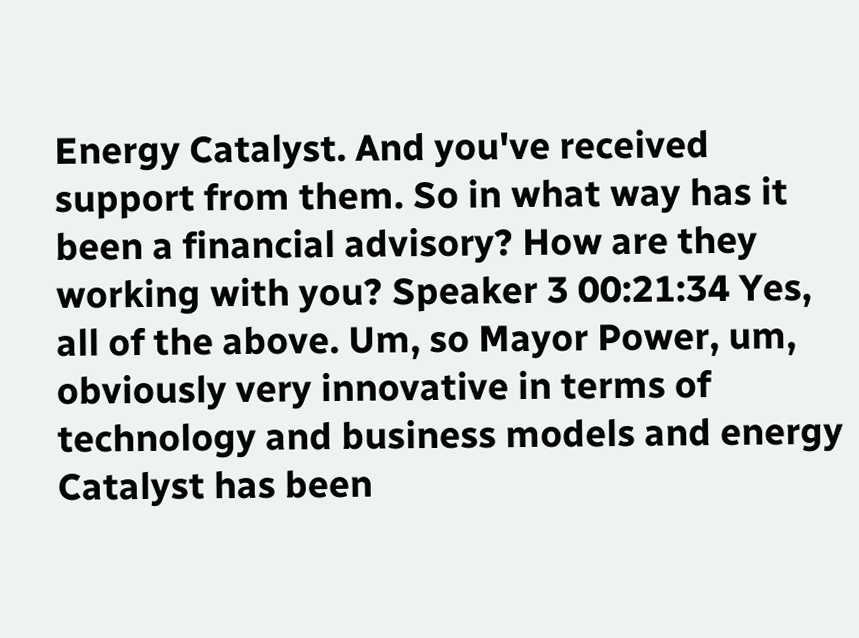Energy Catalyst. And you've received support from them. So in what way has it been a financial advisory? How are they working with you? Speaker 3 00:21:34 Yes, all of the above. Um, so Mayor Power, um, obviously very innovative in terms of technology and business models and energy Catalyst has been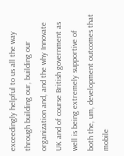exceedingly helpful to us all the way through building our, building our organization and, and the why Innovate UK and of course British government as well is being extremely supportive of both the, um, development outcomes that mobile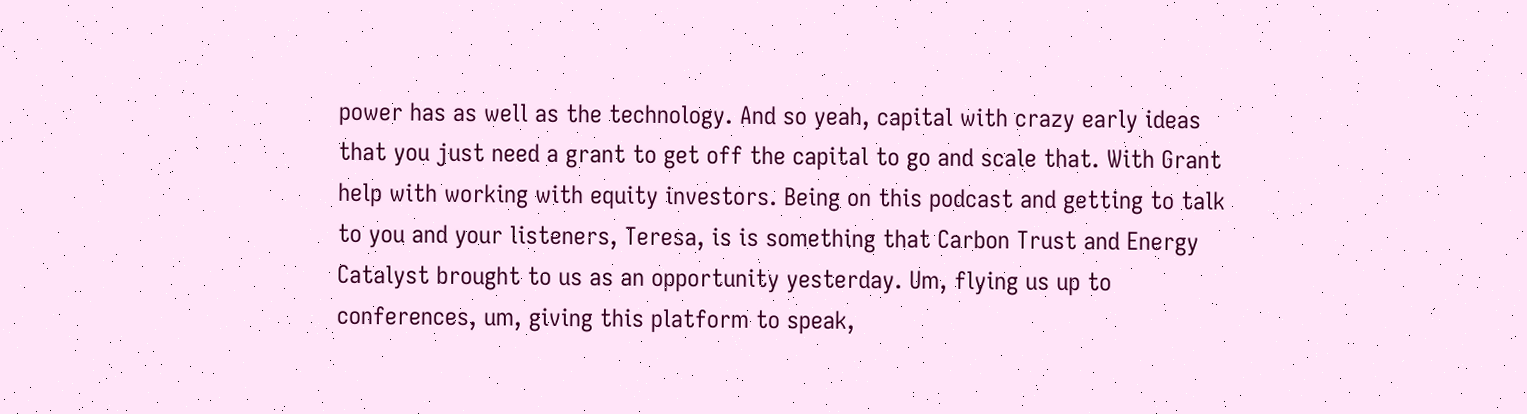power has as well as the technology. And so yeah, capital with crazy early ideas that you just need a grant to get off the capital to go and scale that. With Grant help with working with equity investors. Being on this podcast and getting to talk to you and your listeners, Teresa, is is something that Carbon Trust and Energy Catalyst brought to us as an opportunity yesterday. Um, flying us up to conferences, um, giving this platform to speak,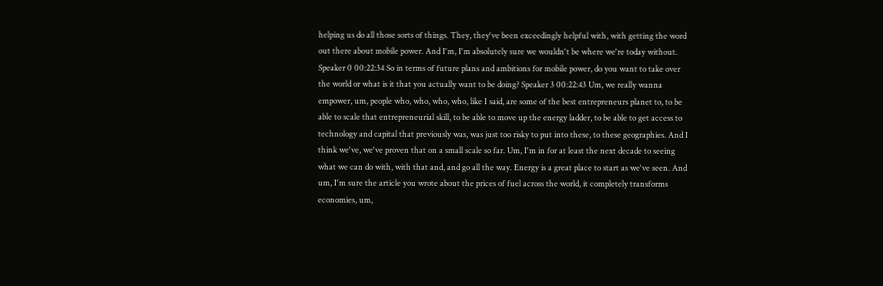helping us do all those sorts of things. They, they've been exceedingly helpful with, with getting the word out there about mobile power. And I'm, I'm absolutely sure we wouldn't be where we're today without. Speaker 0 00:22:34 So in terms of future plans and ambitions for mobile power, do you want to take over the world or what is it that you actually want to be doing? Speaker 3 00:22:43 Um, we really wanna empower, um, people who, who, who, who, like I said, are some of the best entrepreneurs planet to, to be able to scale that entrepreneurial skill, to be able to move up the energy ladder, to be able to get access to technology and capital that previously was, was just too risky to put into these, to these geographies. And I think we've, we've proven that on a small scale so far. Um, I'm in for at least the next decade to seeing what we can do with, with that and, and go all the way. Energy is a great place to start as we've seen. And um, I'm sure the article you wrote about the prices of fuel across the world, it completely transforms economies, um,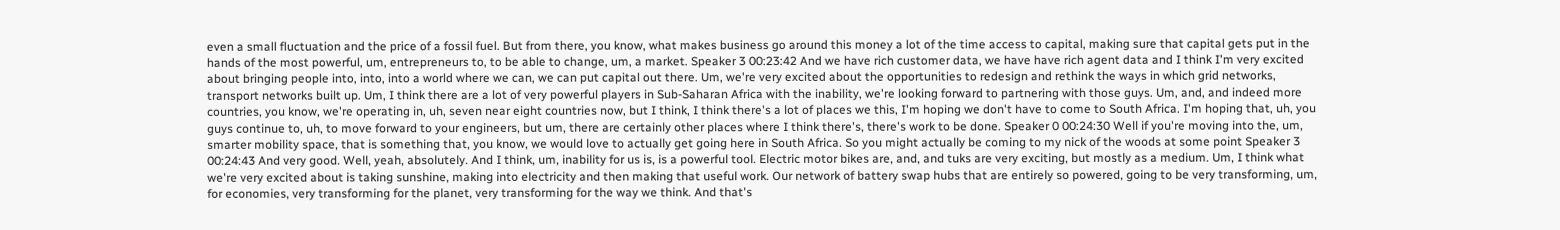even a small fluctuation and the price of a fossil fuel. But from there, you know, what makes business go around this money a lot of the time access to capital, making sure that capital gets put in the hands of the most powerful, um, entrepreneurs to, to be able to change, um, a market. Speaker 3 00:23:42 And we have rich customer data, we have have rich agent data and I think I'm very excited about bringing people into, into, into a world where we can, we can put capital out there. Um, we're very excited about the opportunities to redesign and rethink the ways in which grid networks, transport networks built up. Um, I think there are a lot of very powerful players in Sub-Saharan Africa with the inability, we're looking forward to partnering with those guys. Um, and, and indeed more countries, you know, we're operating in, uh, seven near eight countries now, but I think, I think there's a lot of places we this, I'm hoping we don't have to come to South Africa. I'm hoping that, uh, you guys continue to, uh, to move forward to your engineers, but um, there are certainly other places where I think there's, there's work to be done. Speaker 0 00:24:30 Well if you're moving into the, um, smarter mobility space, that is something that, you know, we would love to actually get going here in South Africa. So you might actually be coming to my nick of the woods at some point Speaker 3 00:24:43 And very good. Well, yeah, absolutely. And I think, um, inability for us is, is a powerful tool. Electric motor bikes are, and, and tuks are very exciting, but mostly as a medium. Um, I think what we're very excited about is taking sunshine, making into electricity and then making that useful work. Our network of battery swap hubs that are entirely so powered, going to be very transforming, um, for economies, very transforming for the planet, very transforming for the way we think. And that's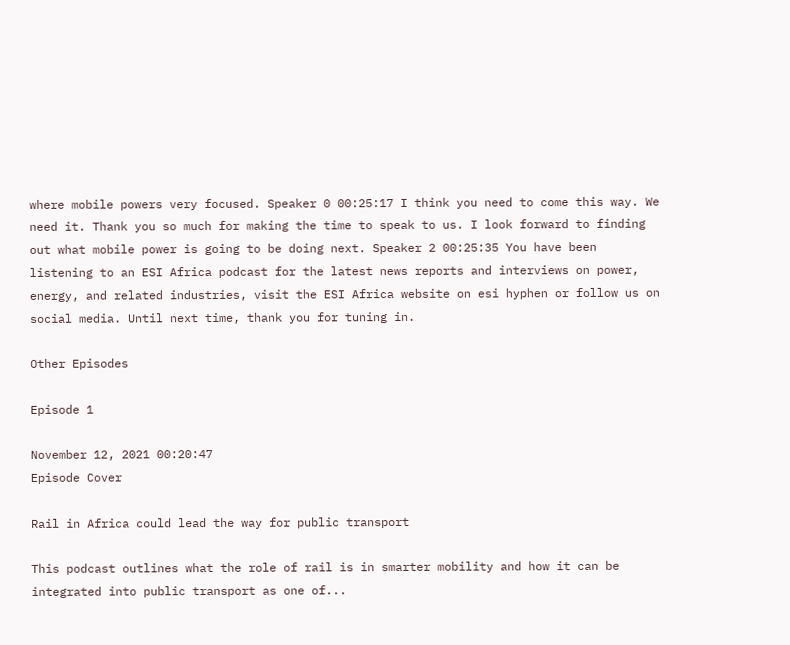where mobile powers very focused. Speaker 0 00:25:17 I think you need to come this way. We need it. Thank you so much for making the time to speak to us. I look forward to finding out what mobile power is going to be doing next. Speaker 2 00:25:35 You have been listening to an ESI Africa podcast for the latest news reports and interviews on power, energy, and related industries, visit the ESI Africa website on esi hyphen or follow us on social media. Until next time, thank you for tuning in.

Other Episodes

Episode 1

November 12, 2021 00:20:47
Episode Cover

Rail in Africa could lead the way for public transport

This podcast outlines what the role of rail is in smarter mobility and how it can be integrated into public transport as one of...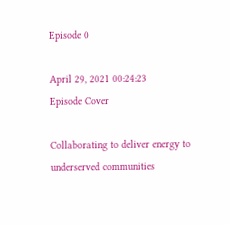Episode 0

April 29, 2021 00:24:23
Episode Cover

Collaborating to deliver energy to underserved communities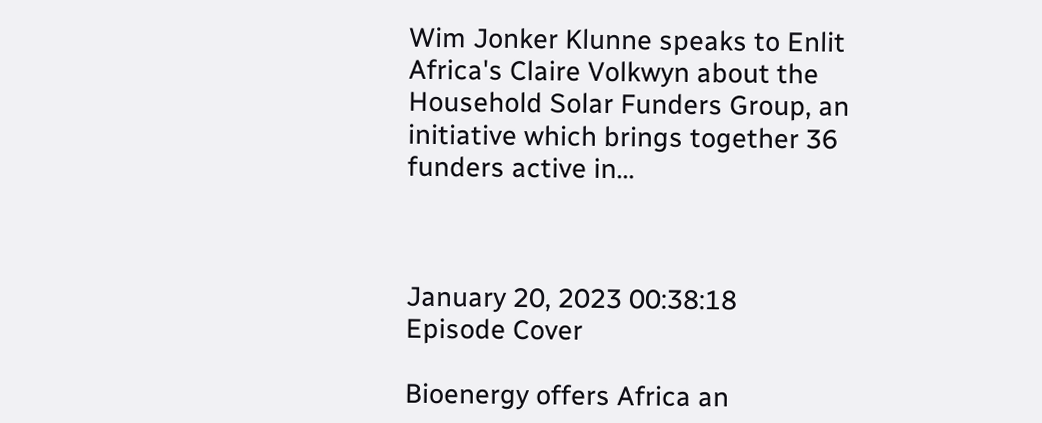Wim Jonker Klunne speaks to Enlit Africa's Claire Volkwyn about the Household Solar Funders Group, an initiative which brings together 36 funders active in...



January 20, 2023 00:38:18
Episode Cover

Bioenergy offers Africa an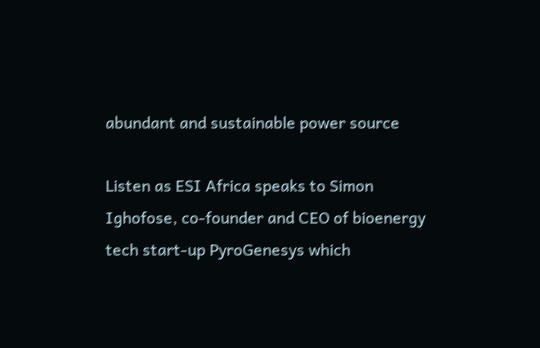abundant and sustainable power source

Listen as ESI Africa speaks to Simon Ighofose, co-founder and CEO of bioenergy tech start-up PyroGenesys which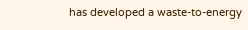has developed a waste-to-energy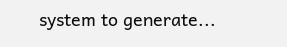system to generate...